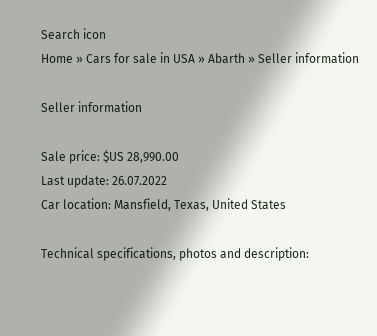Search icon
Home » Cars for sale in USA » Abarth » Seller information

Seller information

Sale price: $US 28,990.00
Last update: 26.07.2022
Car location: Mansfield, Texas, United States

Technical specifications, photos and description: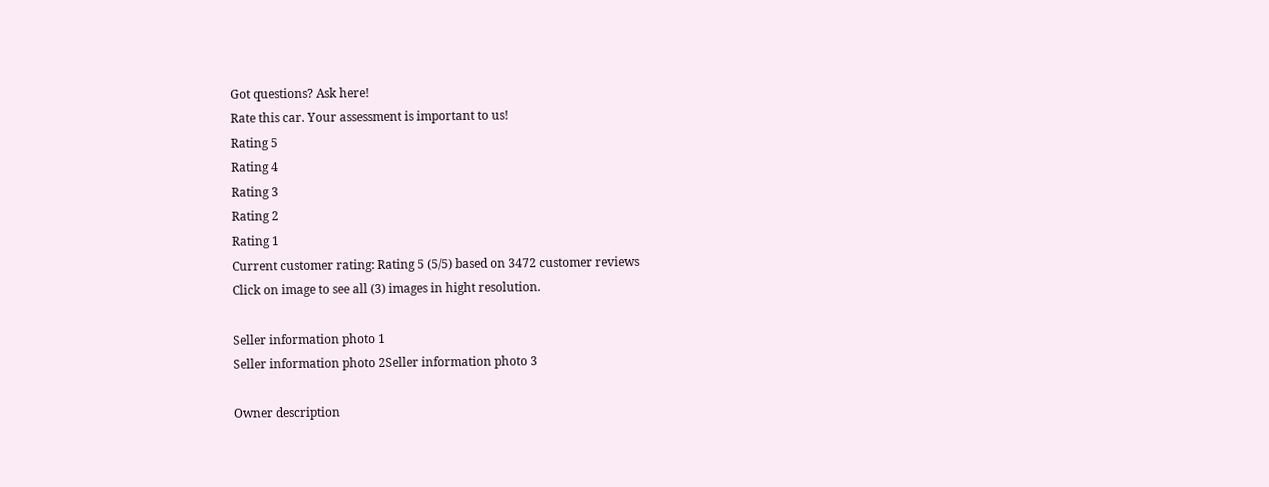Got questions? Ask here!
Rate this car. Your assessment is important to us!
Rating 5
Rating 4
Rating 3
Rating 2
Rating 1
Current customer rating: Rating 5 (5/5) based on 3472 customer reviews
Click on image to see all (3) images in hight resolution.

Seller information photo 1
Seller information photo 2Seller information photo 3

Owner description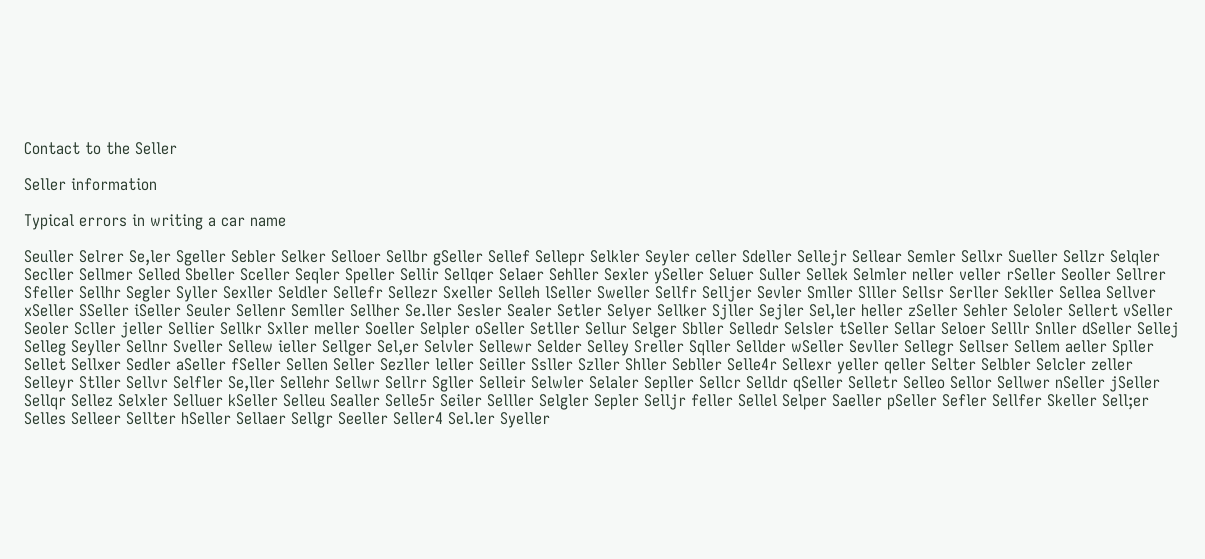Contact to the Seller

Seller information

Typical errors in writing a car name

Seuller Selrer Se,ler Sgeller Sebler Selker Selloer Sellbr gSeller Sellef Sellepr Selkler Seyler celler Sdeller Sellejr Sellear Semler Sellxr Sueller Sellzr Selqler Secller Sellmer Selled Sbeller Sceller Seqler Speller Sellir Sellqer Selaer Sehller Sexler ySeller Seluer Suller Sellek Selmler neller veller rSeller Seoller Sellrer Sfeller Sellhr Segler Syller Sexller Seldler Sellefr Sellezr Sxeller Selleh lSeller Sweller Sellfr Selljer Sevler Smller Slller Sellsr Serller Sekller Sellea Sellver xSeller SSeller iSeller Seuler Sellenr Semller Sellher Se.ller Sesler Sealer Setler Selyer Sellker Sjller Sejler Sel,ler heller zSeller Sehler Seloler Sellert vSeller Seoler Scller jeller Sellier Sellkr Sxller meller Soeller Selpler oSeller Setller Sellur Selger Sbller Selledr Selsler tSeller Sellar Seloer Selllr Snller dSeller Sellej Selleg Seyller Sellnr Sveller Sellew ieller Sellger Sel,er Selvler Sellewr Selder Selley Sreller Sqller Sellder wSeller Sevller Sellegr Sellser Sellem aeller Spller Sellet Sellxer Sedler aSeller fSeller Sellen Seller Sezller leller Seiller Ssller Szller Shller Sebller Selle4r Sellexr yeller qeller Selter Selbler Selcler zeller Selleyr Stller Sellvr Selfler Se,ller Sellehr Sellwr Sellrr Sgller Selleir Selwler Selaler Sepller Sellcr Selldr qSeller Selletr Selleo Sellor Sellwer nSeller jSeller Sellqr Sellez Selxler Selluer kSeller Selleu Sealler Selle5r Seiler Selller Selgler Sepler Selljr feller Sellel Selper Saeller pSeller Sefler Sellfer Skeller Sell;er Selles Selleer Sellter hSeller Sellaer Sellgr Seeller Seller4 Sel.ler Syeller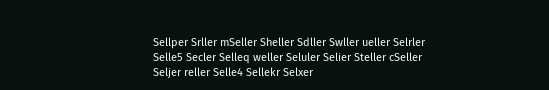Sellper Srller mSeller Sheller Sdller Swller ueller Selrler Selle5 Secler Selleq weller Seluler Selier Steller cSeller Seljer reller Selle4 Sellekr Selxer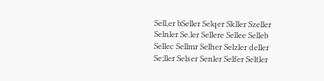Sell,er bSeller Selqer Skller Szeller Selnler Se.ler Sellere Sellee Selleb Sellec Sellmr Selher Selzler deller Se;ller Selser Senler Selfer Seltler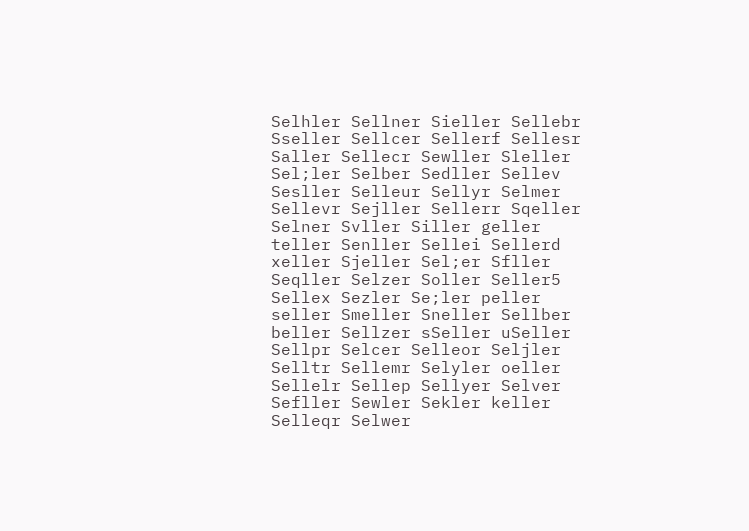Selhler Sellner Sieller Sellebr Sseller Sellcer Sellerf Sellesr Saller Sellecr Sewller Sleller Sel;ler Selber Sedller Sellev Sesller Selleur Sellyr Selmer Sellevr Sejller Sellerr Sqeller Selner Svller Siller geller teller Senller Sellei Sellerd xeller Sjeller Sel;er Sfller Seqller Selzer Soller Seller5 Sellex Sezler Se;ler peller seller Smeller Sneller Sellber beller Sellzer sSeller uSeller Sellpr Selcer Selleor Seljler Selltr Sellemr Selyler oeller Sellelr Sellep Sellyer Selver Sefller Sewler Sekler keller Selleqr Selwer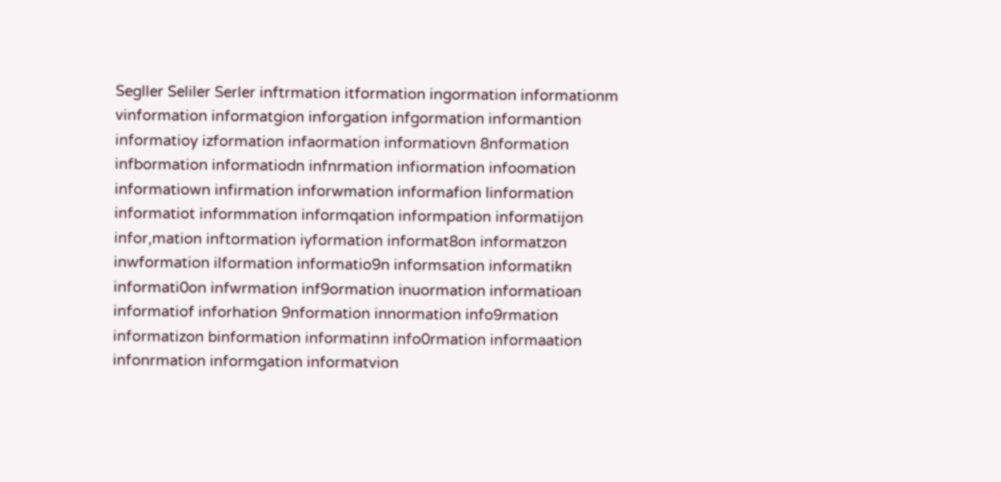Segller Seliler Serler inftrmation itformation ingormation informationm vinformation informatgion inforgation infgormation informantion informatioy izformation infaormation informatiovn 8nformation infbormation informatiodn infnrmation infiormation infoomation informatiown infirmation inforwmation informafion linformation informatiot informmation informqation informpation informatijon infor,mation inftormation iyformation informat8on informatzon inwformation ilformation informatio9n informsation informatikn informati0on infwrmation inf9ormation inuormation informatioan informatiof inforhation 9nformation innormation info9rmation informatizon binformation informatinn info0rmation informaation infonrmation informgation informatvion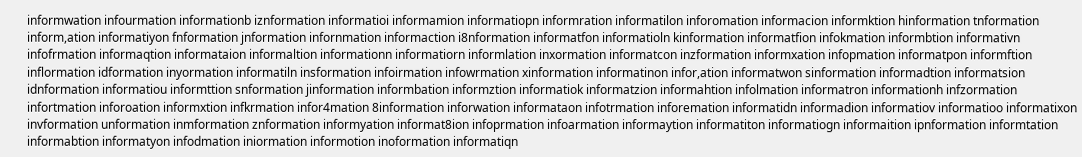informwation infourmation informationb iznformation informatioi informamion informatiopn informration informatilon inforomation informacion informktion hinformation tnformation inform,ation informatiyon fnformation jnformation infornmation informaction i8nformation informatfon informatioln kinformation informatfion infokmation informbtion informativn infofrmation informaqtion informataion informaltion informationn informatiorn informlation inxormation informatcon inzformation informxation infopmation informatpon informftion inflormation idformation inyormation informatiln insformation infoirmation infowrmation xinformation informatinon infor,ation informatwon sinformation informadtion informatsion idnformation informatiou informttion snformation jinformation informbation informztion informatiok informatzion informahtion infolmation informatron informationh infzormation infortmation inforoation informxtion infkrmation infor4mation 8information inforwation informataon infotrmation inforemation informatidn informadion informatiov informatioo informatixon invformation unformation inmformation znformation informyation informat8ion infoprmation infoarmation informaytion informatiton informatiogn informaition ipnformation informtation informabtion informatyon infodmation iniormation informotion inoformation informatiqn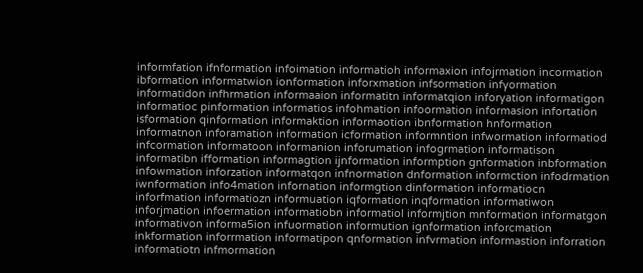informfation ifnformation infoimation informatioh informaxion infojrmation incormation ibformation informatwion ionformation inforxmation infsormation infyormation informatidon infhrmation informaaion informatitn informatqion inforyation informatigon informatioc pinformation informatios infohmation infoormation informasion infortation isformation qinformation informaktion informaotion ibnformation hnformation informatnon inforamation information icformation informntion infwormation informatiod infcormation informatoon informanion inforumation infogrmation informatison informatibn ifformation informagtion ijnformation informption gnformation inbformation infowmation inforzation informatqon infnormation dnformation informction infodrmation iwnformation info4mation infornation informgtion dinformation informatiocn inforfmation informatiozn informuation iqformation inqformation informatiwon inforjmation infoermation informatiobn informatiol informjtion mnformation informatgon informativon informa5ion infuormation informution ignformation inforcmation inkformation inforrmation informatipon qnformation infvrmation informastion inforration informatiotn infmormation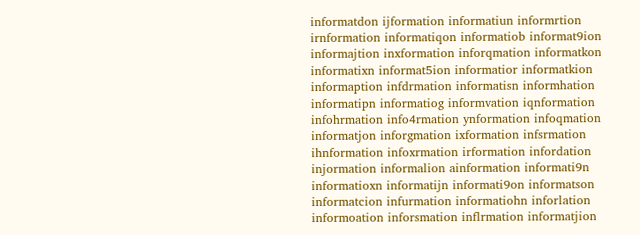informatdon ijformation informatiun informrtion irnformation informatiqon informatiob informat9ion informajtion inxformation inforqmation informatkon informatixn informat5ion informatior informatkion informaption infdrmation informatisn informhation informatipn informatiog informvation iqnformation infohrmation info4rmation ynformation infoqmation informatjon inforgmation ixformation infsrmation ihnformation infoxrmation irformation infordation injormation informalion ainformation informati9n informatioxn informatijn informati9on informatson informatcion infurmation informatiohn inforlation informoation inforsmation inflrmation informatjion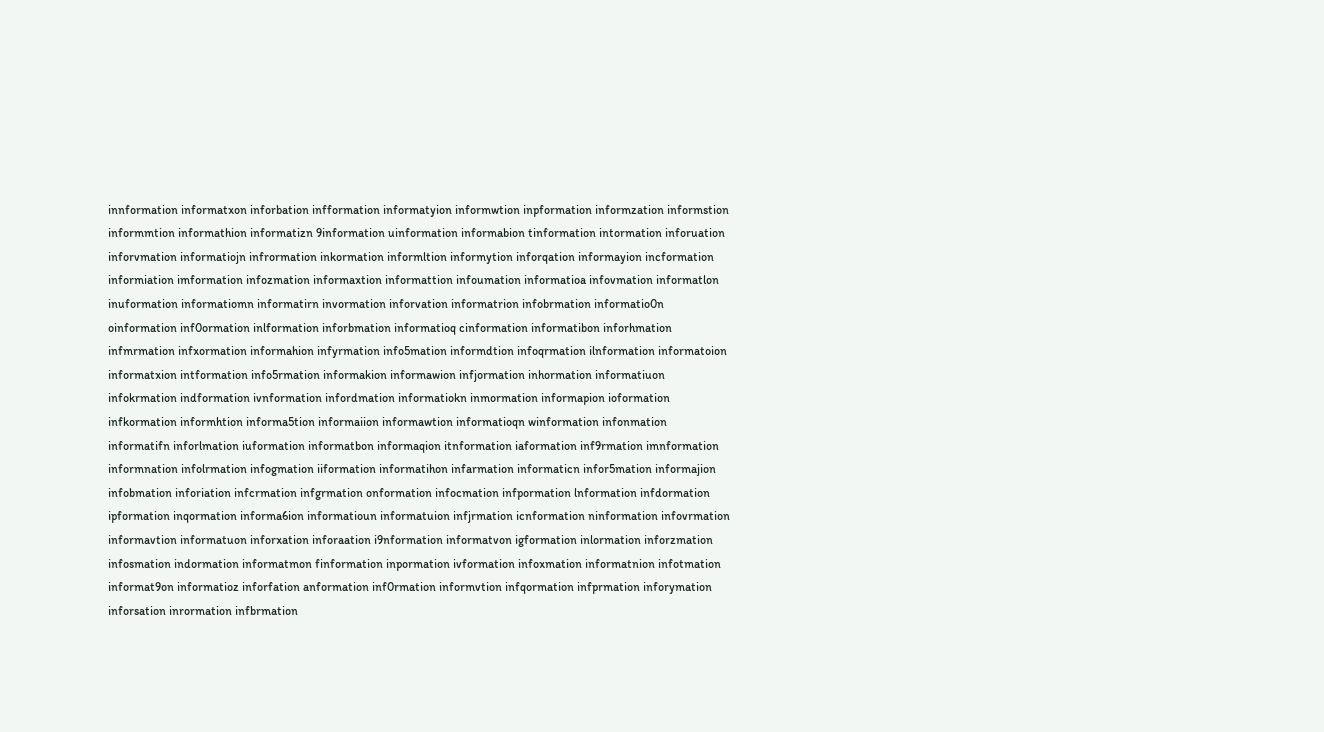innformation informatxon inforbation infformation informatyion informwtion inpformation informzation informstion informmtion informathion informatizn 9information uinformation informabion tinformation intormation inforuation inforvmation informatiojn infrormation inkormation informltion informytion inforqation informayion incformation informiation imformation infozmation informaxtion informattion infoumation informatioa infovmation informatlon inuformation informatiomn informatirn invormation inforvation informatrion infobrmation informatio0n oinformation inf0ormation inlformation inforbmation informatioq cinformation informatibon inforhmation infmrmation infxormation informahion infyrmation info5mation informdtion infoqrmation ilnformation informatoion informatxion intformation info5rmation informakion informawion infjormation inhormation informatiuon infokrmation indformation ivnformation infordmation informatiokn inmormation informapion ioformation infkormation informhtion informa5tion informaiion informawtion informatioqn winformation infonmation informatifn inforlmation iuformation informatbon informaqion itnformation iaformation inf9rmation imnformation informnation infolrmation infogmation iiformation informatihon infarmation informaticn infor5mation informajion infobmation inforiation infcrmation infgrmation onformation infocmation infpormation lnformation infdormation ipformation inqormation informa6ion informatioun informatuion infjrmation icnformation ninformation infovrmation informavtion informatuon inforxation inforaation i9nformation informatvon igformation inlormation inforzmation infosmation indormation informatmon finformation inpormation ivformation infoxmation informatnion infotmation informat9on informatioz inforfation anformation inf0rmation informvtion infqormation infprmation inforymation inforsation inrormation infbrmation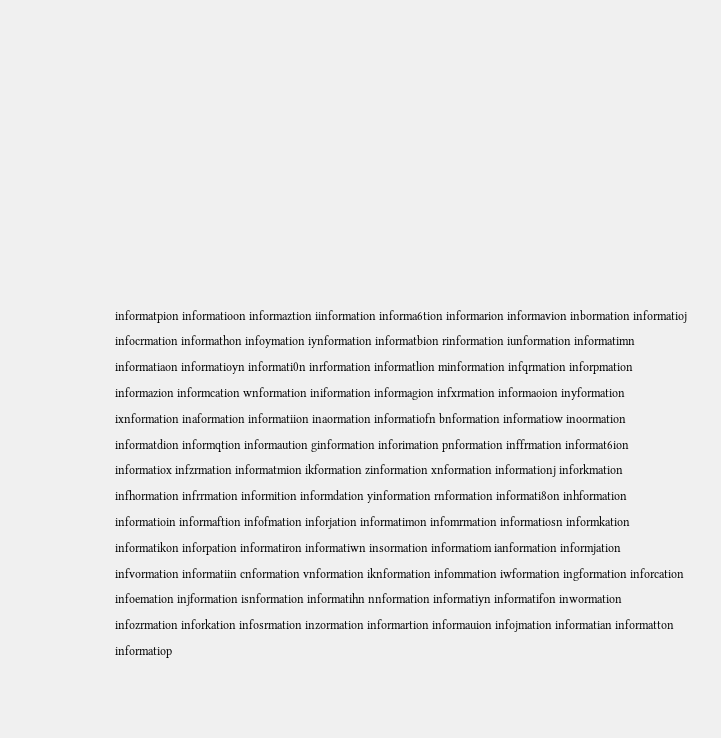informatpion informatioon informaztion iinformation informa6tion informarion informavion inbormation informatioj infocrmation informathon infoymation iynformation informatbion rinformation iunformation informatimn informatiaon informatioyn informati0n inrformation informatlion minformation infqrmation inforpmation informazion informcation wnformation iniformation informagion infxrmation informaoion inyformation ixnformation inaformation informatiion inaormation informatiofn bnformation informatiow inoormation informatdion informqtion informaution ginformation inforimation pnformation inffrmation informat6ion informatiox infzrmation informatmion ikformation zinformation xnformation informationj inforkmation infhormation infrrmation informition informdation yinformation rnformation informati8on inhformation informatioin informaftion infofmation inforjation informatimon infomrmation informatiosn informkation informatikon inforpation informatiron informatiwn insormation informatiom ianformation informjation infvormation informatiin cnformation vnformation iknformation infommation iwformation ingformation inforcation infoemation injformation isnformation informatihn nnformation informatiyn informatifon inwormation infozrmation inforkation infosrmation inzormation informartion informauion infojmation informatian informatton informatiop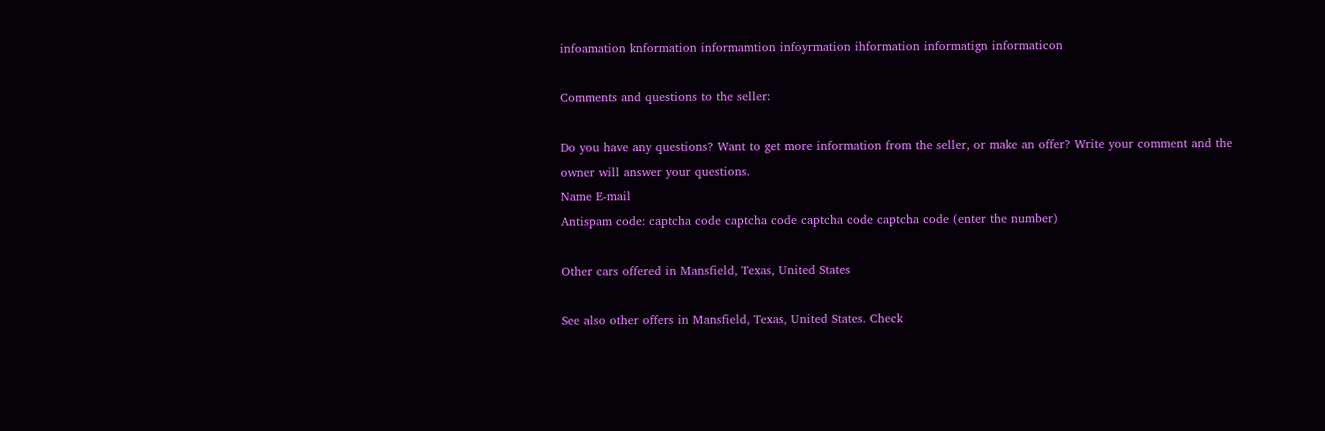infoamation knformation informamtion infoyrmation ihformation informatign informaticon

Comments and questions to the seller:

Do you have any questions? Want to get more information from the seller, or make an offer? Write your comment and the owner will answer your questions.
Name E-mail
Antispam code: captcha code captcha code captcha code captcha code (enter the number)

Other cars offered in Mansfield, Texas, United States

See also other offers in Mansfield, Texas, United States. Check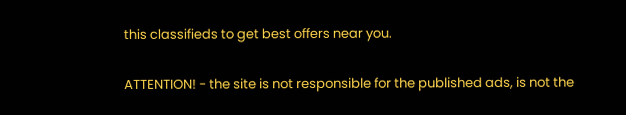this classifieds to get best offers near you.

ATTENTION! - the site is not responsible for the published ads, is not the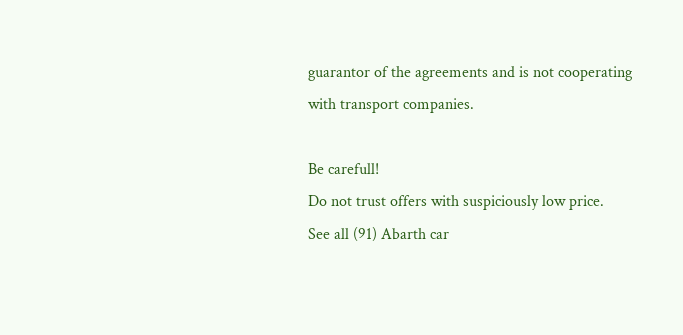guarantor of the agreements and is not cooperating with transport companies.

Be carefull!
Do not trust offers with suspiciously low price.
See all (91) Abarth car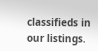classifieds in our listings.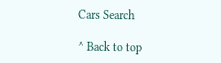Cars Search

^ Back to top